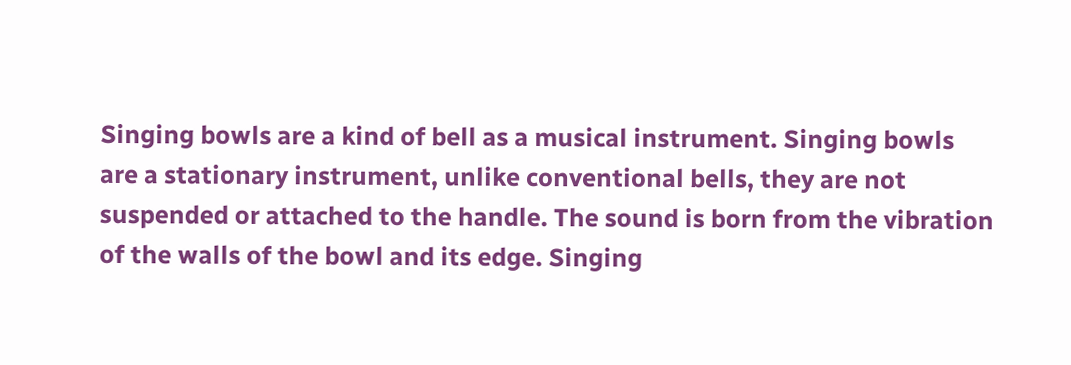Singing bowls are a kind of bell as a musical instrument. Singing bowls are a stationary instrument, unlike conventional bells, they are not suspended or attached to the handle. The sound is born from the vibration of the walls of the bowl and its edge. Singing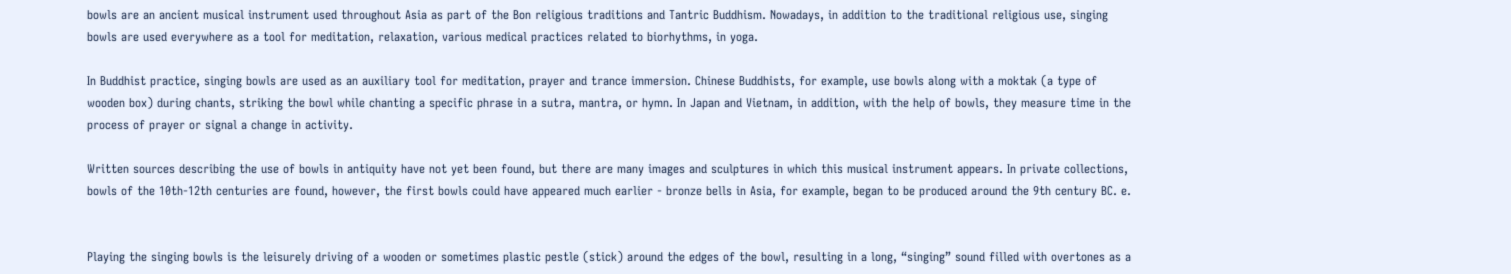bowls are an ancient musical instrument used throughout Asia as part of the Bon religious traditions and Tantric Buddhism. Nowadays, in addition to the traditional religious use, singing bowls are used everywhere as a tool for meditation, relaxation, various medical practices related to biorhythms, in yoga.

In Buddhist practice, singing bowls are used as an auxiliary tool for meditation, prayer and trance immersion. Chinese Buddhists, for example, use bowls along with a moktak (a type of wooden box) during chants, striking the bowl while chanting a specific phrase in a sutra, mantra, or hymn. In Japan and Vietnam, in addition, with the help of bowls, they measure time in the process of prayer or signal a change in activity.

Written sources describing the use of bowls in antiquity have not yet been found, but there are many images and sculptures in which this musical instrument appears. In private collections, bowls of the 10th-12th centuries are found, however, the first bowls could have appeared much earlier - bronze bells in Asia, for example, began to be produced around the 9th century BC. e.


Playing the singing bowls is the leisurely driving of a wooden or sometimes plastic pestle (stick) around the edges of the bowl, resulting in a long, “singing” sound filled with overtones as a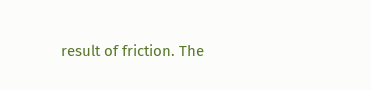result of friction. The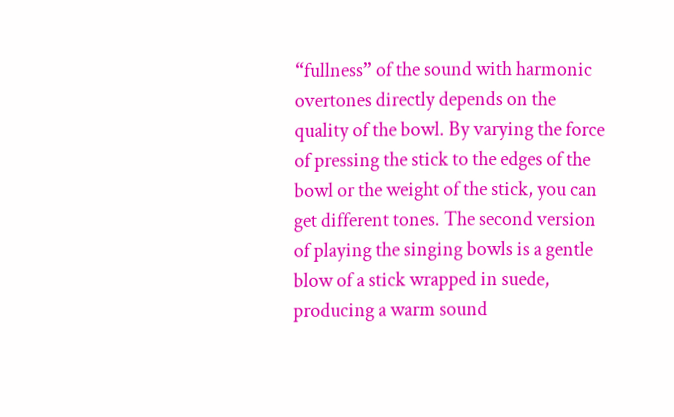“fullness” of the sound with harmonic overtones directly depends on the quality of the bowl. By varying the force of pressing the stick to the edges of the bowl or the weight of the stick, you can get different tones. The second version of playing the singing bowls is a gentle blow of a stick wrapped in suede, producing a warm sound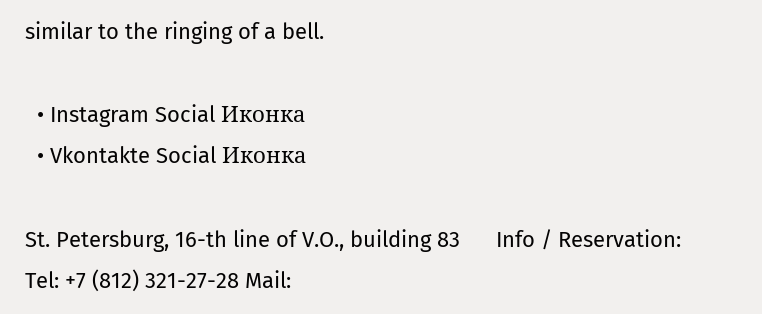similar to the ringing of a bell.

  • Instagram Social Иконка
  • Vkontakte Social Иконка

St. Petersburg, 16-th line of V.O., building 83      Info / Reservation: Tel: +7 (812) 321-27-28 Mail: